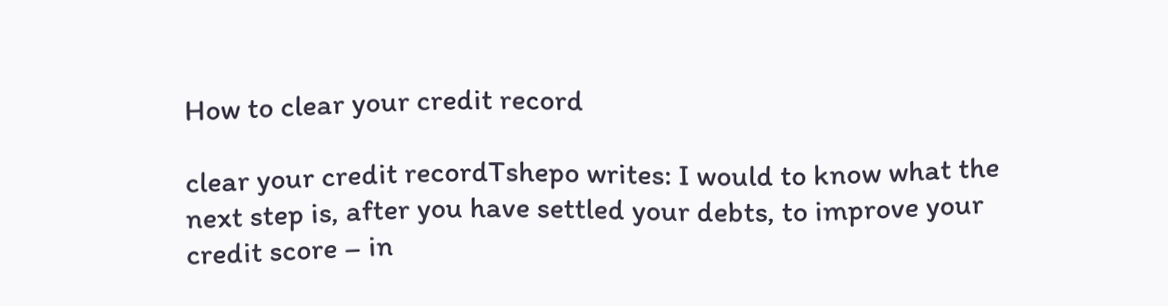How to clear your credit record

clear your credit recordTshepo writes: I would to know what the next step is, after you have settled your debts, to improve your credit score – in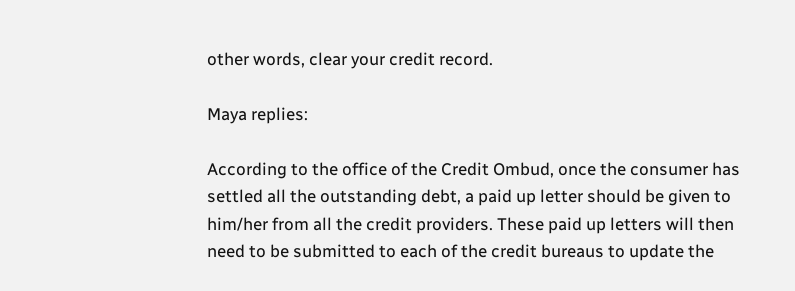other words, clear your credit record.

Maya replies:

According to the office of the Credit Ombud, once the consumer has settled all the outstanding debt, a paid up letter should be given to him/her from all the credit providers. These paid up letters will then need to be submitted to each of the credit bureaus to update the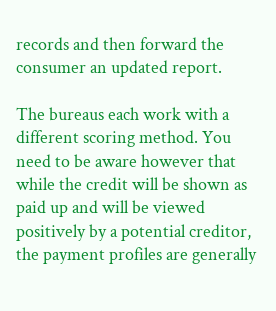records and then forward the consumer an updated report.

The bureaus each work with a different scoring method. You need to be aware however that while the credit will be shown as paid up and will be viewed positively by a potential creditor, the payment profiles are generally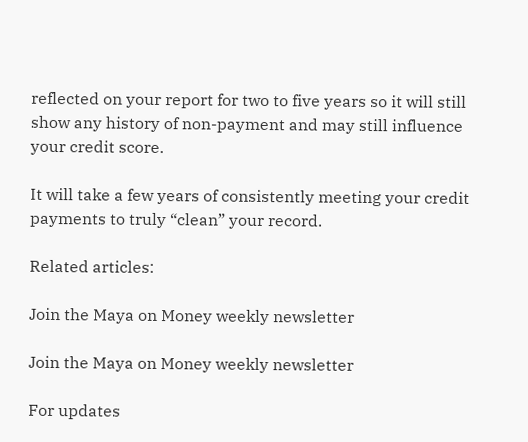reflected on your report for two to five years so it will still show any history of non-payment and may still influence your credit score.

It will take a few years of consistently meeting your credit payments to truly “clean” your record.

Related articles:

Join the Maya on Money weekly newsletter

Join the Maya on Money weekly newsletter

For updates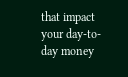that impact your day-to-day money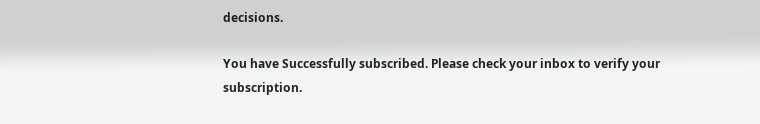decisions.

You have Successfully subscribed. Please check your inbox to verify your subscription.